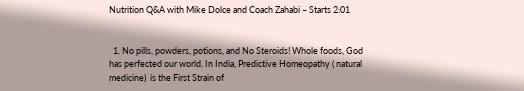Nutrition Q&A with Mike Dolce and Coach Zahabi – Starts 2:01


  1. No pills, powders, potions, and No Steroids! Whole foods, God has perfected our world. In India, Predictive Homeopathy ( natural medicine)  is the First Strain of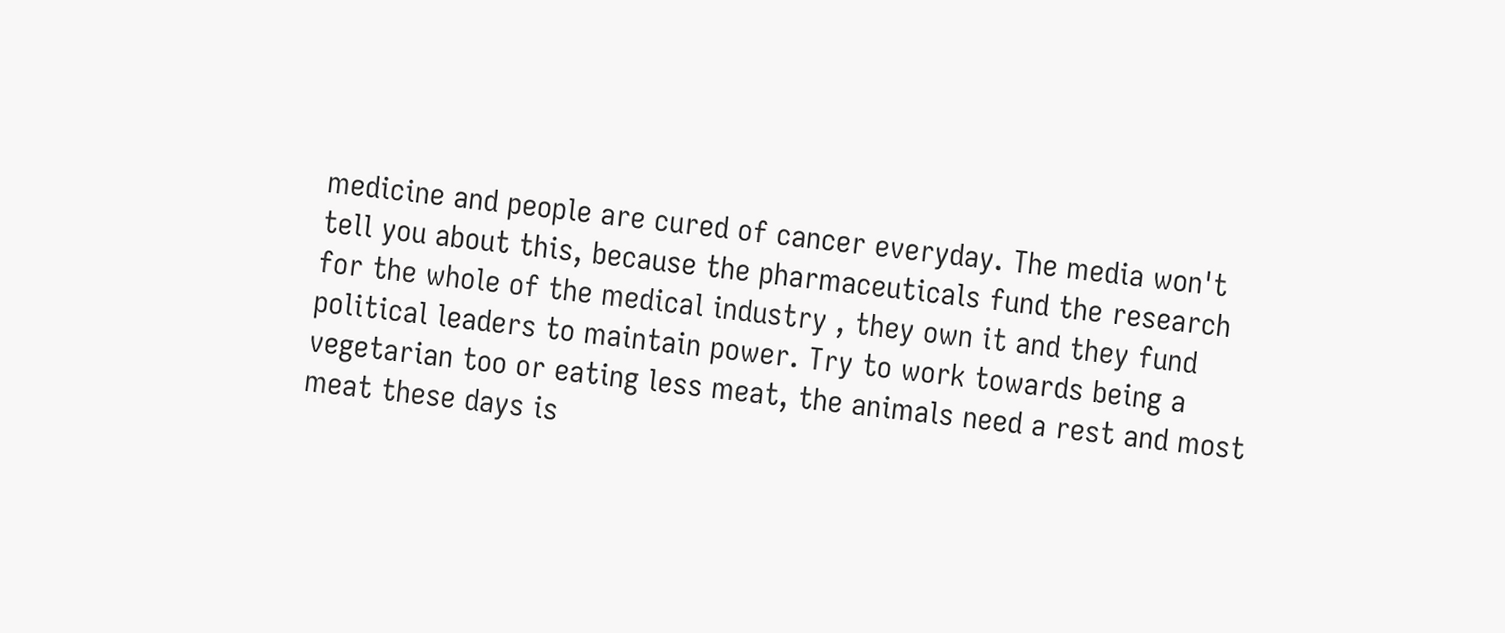medicine and people are cured of cancer everyday. The media won't tell you about this, because the pharmaceuticals fund the research for the whole of the medical industry , they own it and they fund political leaders to maintain power. Try to work towards being a vegetarian too or eating less meat, the animals need a rest and most meat these days is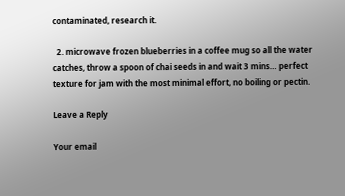contaminated, research it.

  2. microwave frozen blueberries in a coffee mug so all the water catches, throw a spoon of chai seeds in and wait 3 mins… perfect texture for jam with the most minimal effort, no boiling or pectin.

Leave a Reply

Your email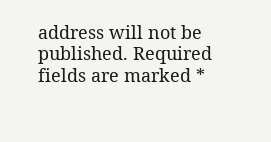address will not be published. Required fields are marked *